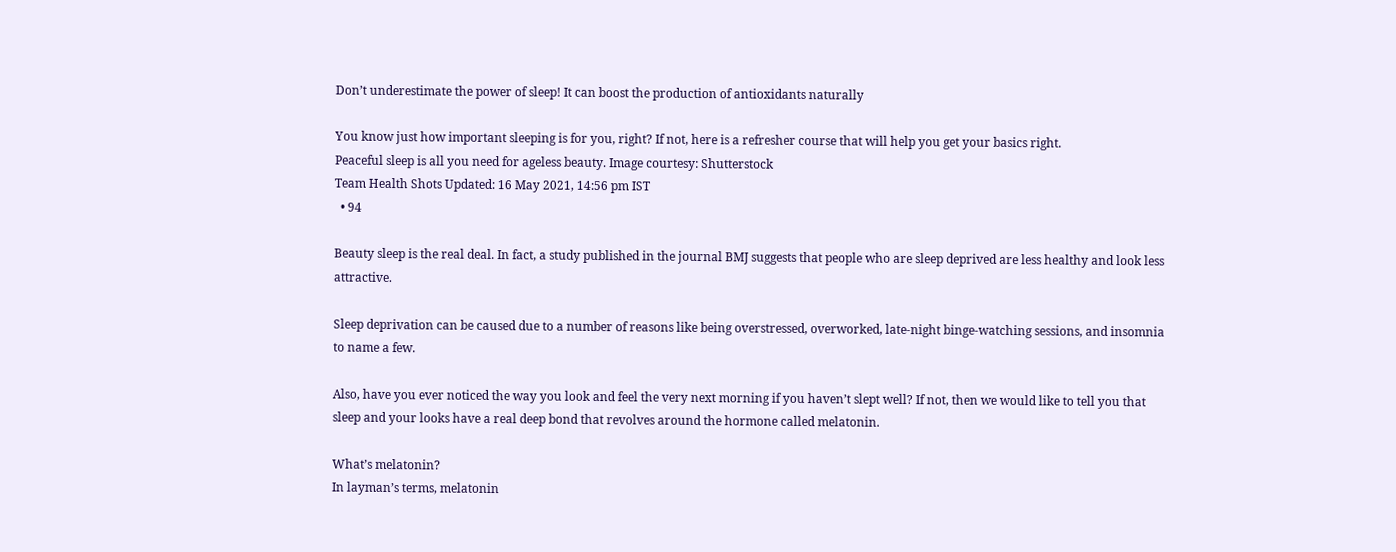Don’t underestimate the power of sleep! It can boost the production of antioxidants naturally

You know just how important sleeping is for you, right? If not, here is a refresher course that will help you get your basics right.
Peaceful sleep is all you need for ageless beauty. Image courtesy: Shutterstock
Team Health Shots Updated: 16 May 2021, 14:56 pm IST
  • 94

Beauty sleep is the real deal. In fact, a study published in the journal BMJ suggests that people who are sleep deprived are less healthy and look less attractive.

Sleep deprivation can be caused due to a number of reasons like being overstressed, overworked, late-night binge-watching sessions, and insomnia to name a few.

Also, have you ever noticed the way you look and feel the very next morning if you haven’t slept well? If not, then we would like to tell you that sleep and your looks have a real deep bond that revolves around the hormone called melatonin.

What’s melatonin?
In layman’s terms, melatonin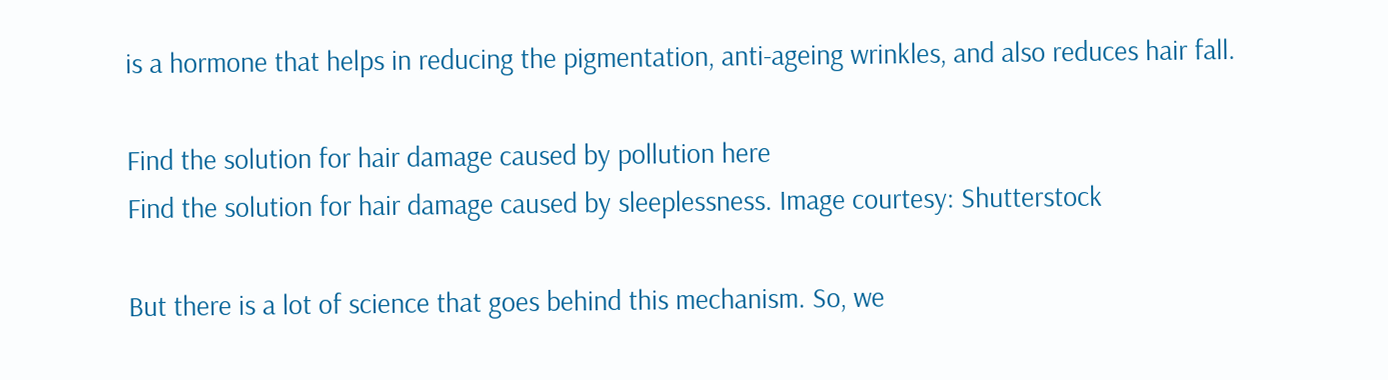is a hormone that helps in reducing the pigmentation, anti-ageing wrinkles, and also reduces hair fall.

Find the solution for hair damage caused by pollution here
Find the solution for hair damage caused by sleeplessness. Image courtesy: Shutterstock

But there is a lot of science that goes behind this mechanism. So, we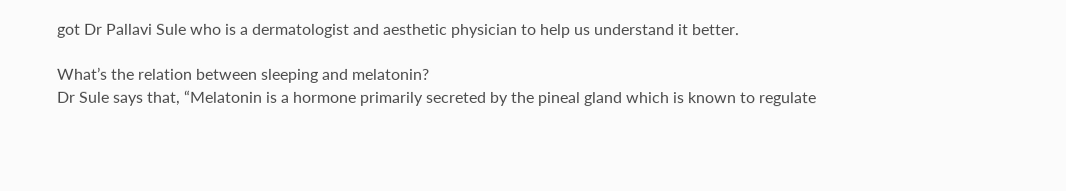got Dr Pallavi Sule who is a dermatologist and aesthetic physician to help us understand it better.

What’s the relation between sleeping and melatonin?
Dr Sule says that, “Melatonin is a hormone primarily secreted by the pineal gland which is known to regulate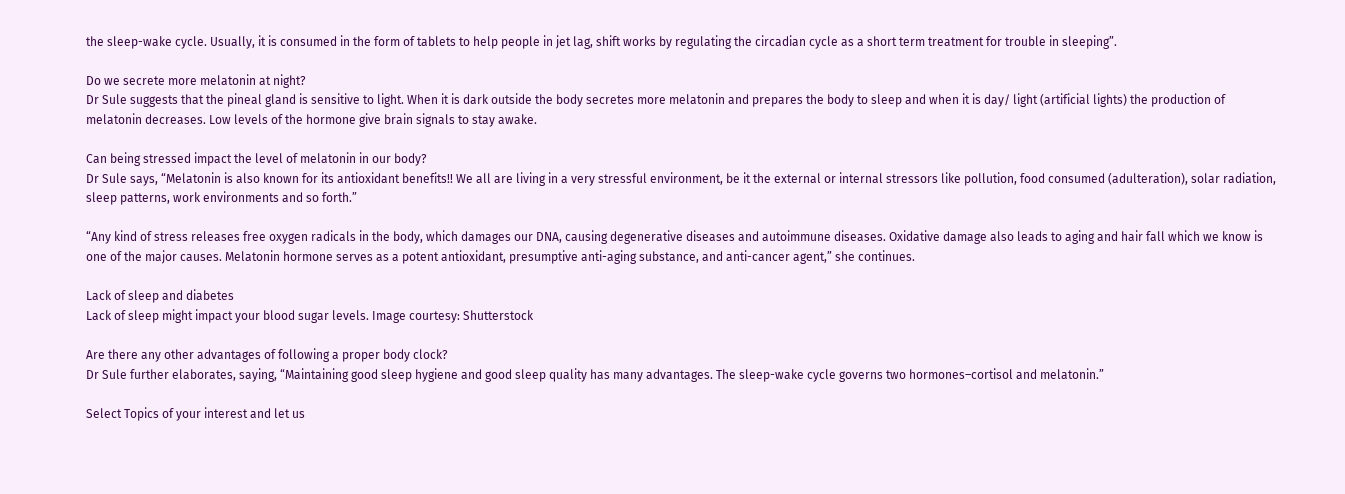the sleep-wake cycle. Usually, it is consumed in the form of tablets to help people in jet lag, shift works by regulating the circadian cycle as a short term treatment for trouble in sleeping”.

Do we secrete more melatonin at night?
Dr Sule suggests that the pineal gland is sensitive to light. When it is dark outside the body secretes more melatonin and prepares the body to sleep and when it is day/ light (artificial lights) the production of melatonin decreases. Low levels of the hormone give brain signals to stay awake.

Can being stressed impact the level of melatonin in our body?
Dr Sule says, “Melatonin is also known for its antioxidant benefits!! We all are living in a very stressful environment, be it the external or internal stressors like pollution, food consumed (adulteration), solar radiation, sleep patterns, work environments and so forth.”

“Any kind of stress releases free oxygen radicals in the body, which damages our DNA, causing degenerative diseases and autoimmune diseases. Oxidative damage also leads to aging and hair fall which we know is one of the major causes. Melatonin hormone serves as a potent antioxidant, presumptive anti-aging substance, and anti-cancer agent,” she continues.

Lack of sleep and diabetes
Lack of sleep might impact your blood sugar levels. Image courtesy: Shutterstock

Are there any other advantages of following a proper body clock?
Dr Sule further elaborates, saying, “Maintaining good sleep hygiene and good sleep quality has many advantages. The sleep-wake cycle governs two hormones–cortisol and melatonin.”

Select Topics of your interest and let us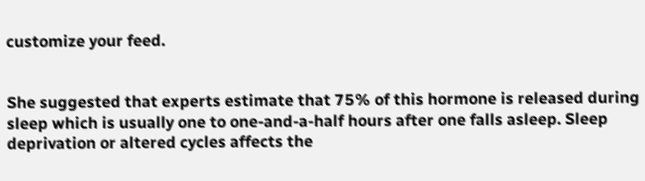customize your feed.


She suggested that experts estimate that 75% of this hormone is released during sleep which is usually one to one-and-a-half hours after one falls asleep. Sleep deprivation or altered cycles affects the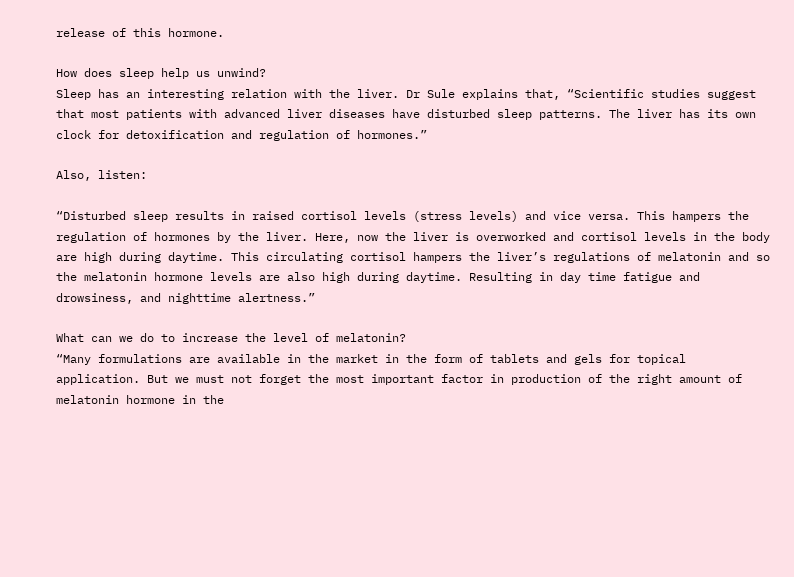release of this hormone.

How does sleep help us unwind?
Sleep has an interesting relation with the liver. Dr Sule explains that, “Scientific studies suggest that most patients with advanced liver diseases have disturbed sleep patterns. The liver has its own clock for detoxification and regulation of hormones.”

Also, listen:

“Disturbed sleep results in raised cortisol levels (stress levels) and vice versa. This hampers the regulation of hormones by the liver. Here, now the liver is overworked and cortisol levels in the body are high during daytime. This circulating cortisol hampers the liver’s regulations of melatonin and so the melatonin hormone levels are also high during daytime. Resulting in day time fatigue and drowsiness, and nighttime alertness.”

What can we do to increase the level of melatonin?
“Many formulations are available in the market in the form of tablets and gels for topical application. But we must not forget the most important factor in production of the right amount of melatonin hormone in the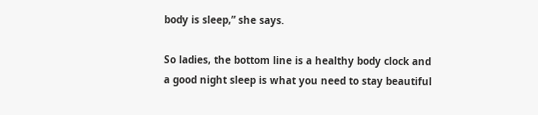body is sleep,” she says.

So ladies, the bottom line is a healthy body clock and a good night sleep is what you need to stay beautiful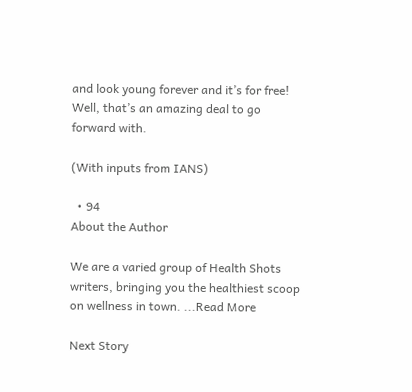and look young forever and it’s for free! Well, that’s an amazing deal to go forward with.

(With inputs from IANS)

  • 94
About the Author

We are a varied group of Health Shots writers, bringing you the healthiest scoop on wellness in town. ...Read More

Next Story